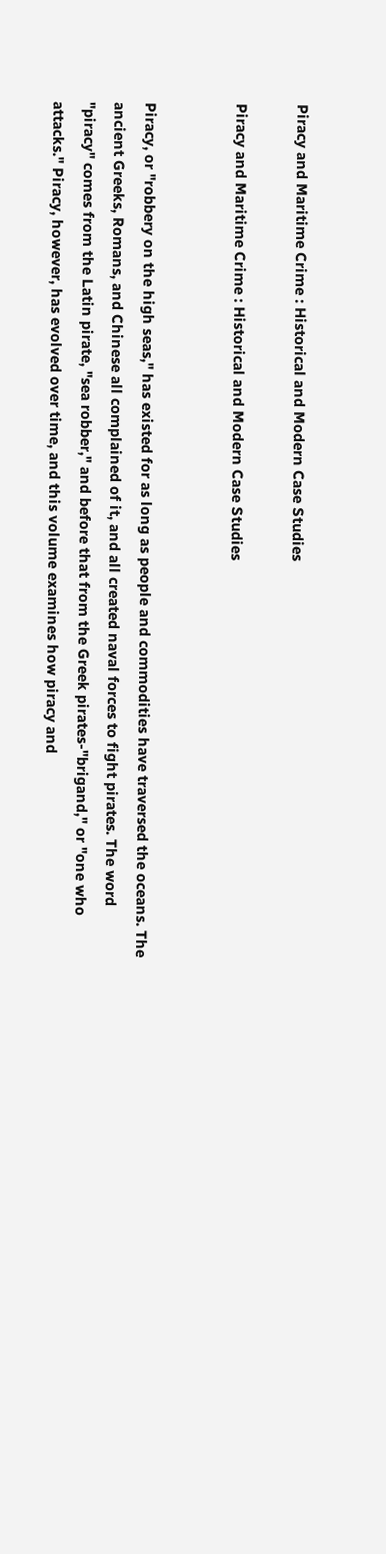Piracy and Maritime Crime : Historical and Modern Case Studies

Piracy and Maritime Crime : Historical and Modern Case Studies


Piracy, or "robbery on the high seas," has existed for as long as people and commodities have traversed the oceans. The ancient Greeks, Romans, and Chinese all complained of it, and all created naval forces to fight pirates. The word "piracy" comes from the Latin pirate, "sea robber," and before that from the Greek pirates-"brigand," or "one who attacks." Piracy, however, has evolved over time, and this volume examines how piracy and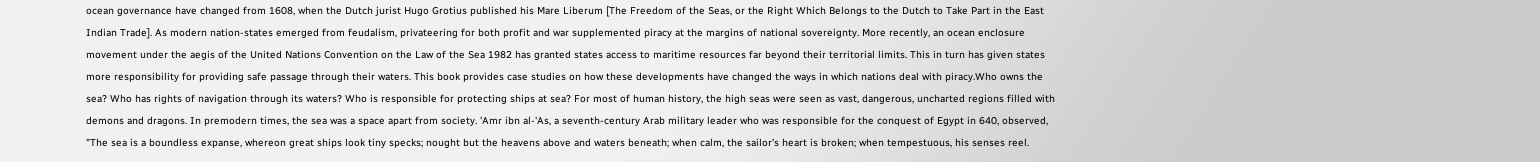ocean governance have changed from 1608, when the Dutch jurist Hugo Grotius published his Mare Liberum [The Freedom of the Seas, or the Right Which Belongs to the Dutch to Take Part in the East Indian Trade]. As modern nation-states emerged from feudalism, privateering for both profit and war supplemented piracy at the margins of national sovereignty. More recently, an ocean enclosure movement under the aegis of the United Nations Convention on the Law of the Sea 1982 has granted states access to maritime resources far beyond their territorial limits. This in turn has given states more responsibility for providing safe passage through their waters. This book provides case studies on how these developments have changed the ways in which nations deal with piracy.Who owns the sea? Who has rights of navigation through its waters? Who is responsible for protecting ships at sea? For most of human history, the high seas were seen as vast, dangerous, uncharted regions filled with demons and dragons. In premodern times, the sea was a space apart from society. 'Amr ibn al-'As, a seventh-century Arab military leader who was responsible for the conquest of Egypt in 640, observed, "The sea is a boundless expanse, whereon great ships look tiny specks; nought but the heavens above and waters beneath; when calm, the sailor's heart is broken; when tempestuous, his senses reel.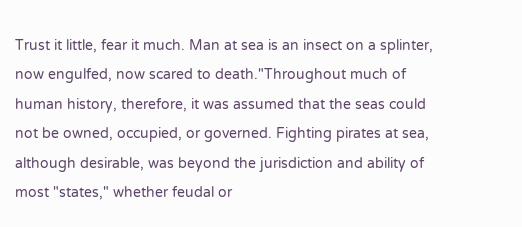Trust it little, fear it much. Man at sea is an insect on a splinter, now engulfed, now scared to death."Throughout much of human history, therefore, it was assumed that the seas could not be owned, occupied, or governed. Fighting pirates at sea, although desirable, was beyond the jurisdiction and ability of most "states," whether feudal or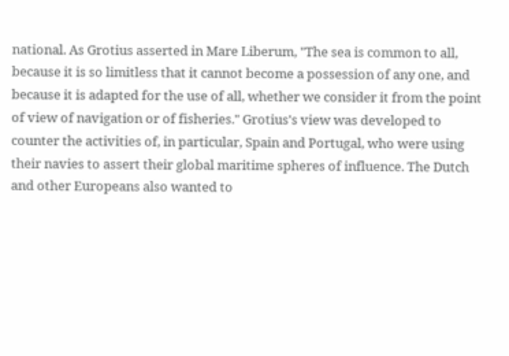national. As Grotius asserted in Mare Liberum, "The sea is common to all, because it is so limitless that it cannot become a possession of any one, and because it is adapted for the use of all, whether we consider it from the point of view of navigation or of fisheries." Grotius's view was developed to counter the activities of, in particular, Spain and Portugal, who were using their navies to assert their global maritime spheres of influence. The Dutch and other Europeans also wanted to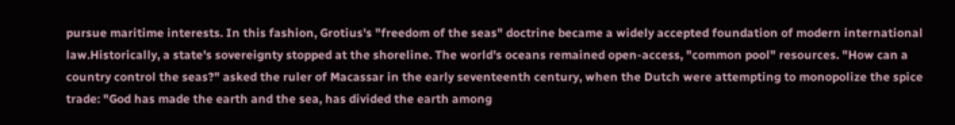pursue maritime interests. In this fashion, Grotius's "freedom of the seas" doctrine became a widely accepted foundation of modern international law.Historically, a state's sovereignty stopped at the shoreline. The world's oceans remained open-access, "common pool" resources. "How can a country control the seas?" asked the ruler of Macassar in the early seventeenth century, when the Dutch were attempting to monopolize the spice trade: "God has made the earth and the sea, has divided the earth among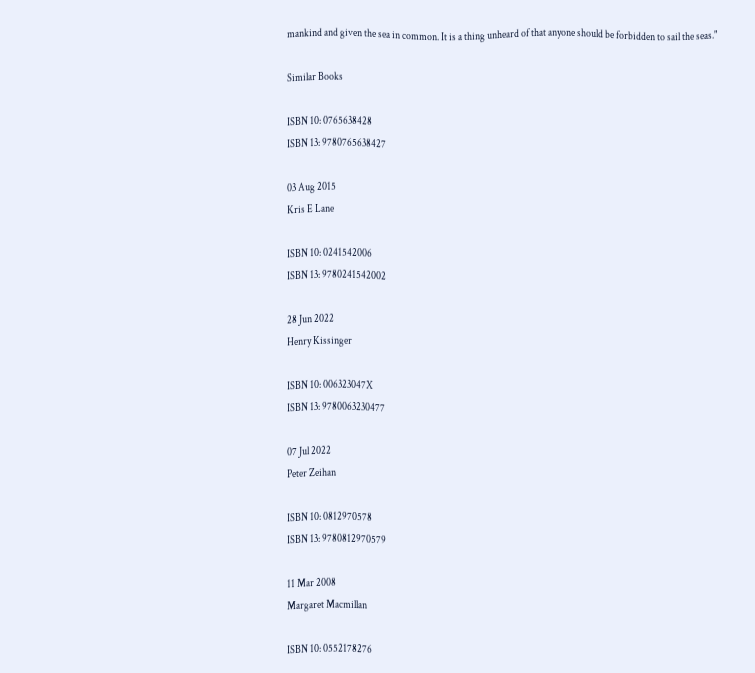mankind and given the sea in common. It is a thing unheard of that anyone should be forbidden to sail the seas."

Similar Books

ISBN 10: 0765638428
ISBN 13: 9780765638427

03 Aug 2015
Kris E Lane

ISBN 10: 0241542006
ISBN 13: 9780241542002

28 Jun 2022
Henry Kissinger

ISBN 10: 006323047X
ISBN 13: 9780063230477

07 Jul 2022
Peter Zeihan

ISBN 10: 0812970578
ISBN 13: 9780812970579

11 Mar 2008
Margaret Macmillan

ISBN 10: 0552178276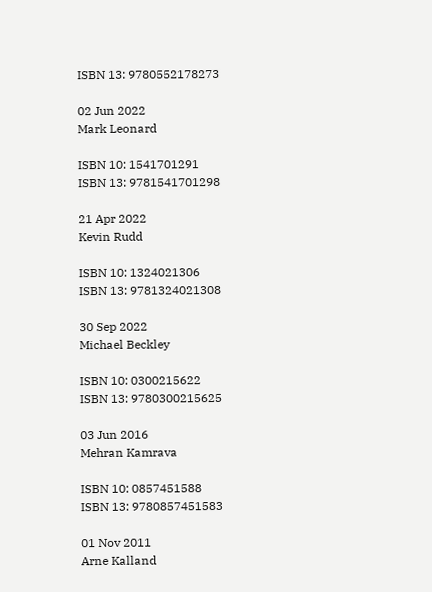ISBN 13: 9780552178273

02 Jun 2022
Mark Leonard

ISBN 10: 1541701291
ISBN 13: 9781541701298

21 Apr 2022
Kevin Rudd

ISBN 10: 1324021306
ISBN 13: 9781324021308

30 Sep 2022
Michael Beckley

ISBN 10: 0300215622
ISBN 13: 9780300215625

03 Jun 2016
Mehran Kamrava

ISBN 10: 0857451588
ISBN 13: 9780857451583

01 Nov 2011
Arne Kalland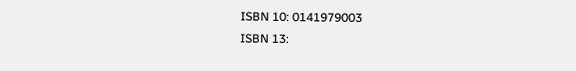ISBN 10: 0141979003
ISBN 13: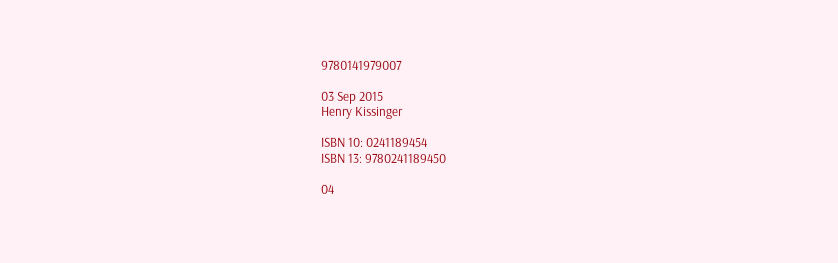9780141979007

03 Sep 2015
Henry Kissinger

ISBN 10: 0241189454
ISBN 13: 9780241189450

04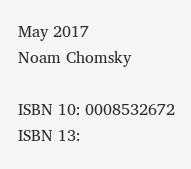May 2017
Noam Chomsky

ISBN 10: 0008532672
ISBN 13: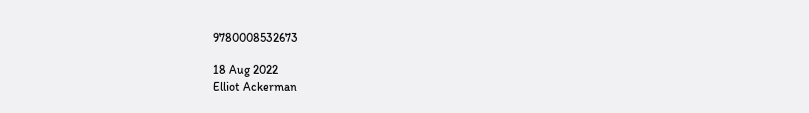9780008532673

18 Aug 2022
Elliot Ackerman